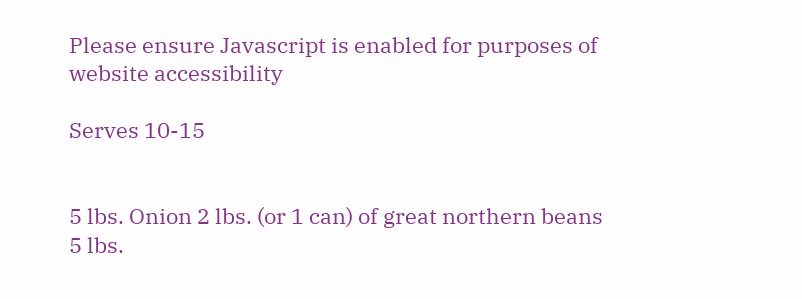Please ensure Javascript is enabled for purposes of website accessibility

Serves 10-15


5 lbs. Onion 2 lbs. (or 1 can) of great northern beans
5 lbs.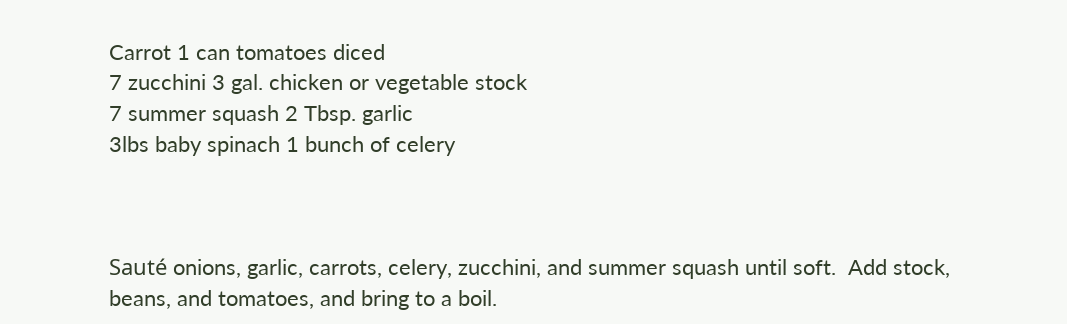Carrot 1 can tomatoes diced
7 zucchini 3 gal. chicken or vegetable stock
7 summer squash 2 Tbsp. garlic
3lbs baby spinach 1 bunch of celery



Sauté onions, garlic, carrots, celery, zucchini, and summer squash until soft.  Add stock, beans, and tomatoes, and bring to a boil.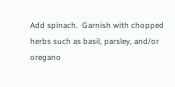Add spinach.  Garnish with chopped herbs such as basil, parsley, and/or oregano